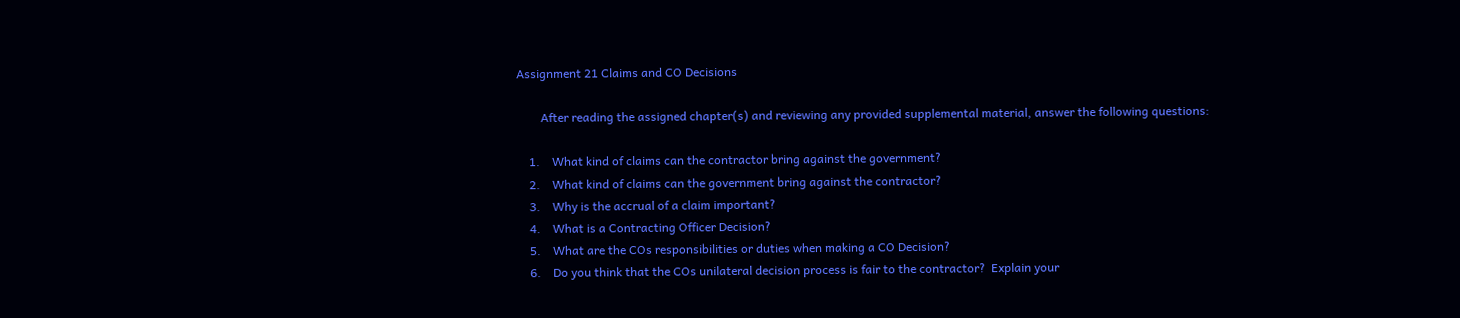Assignment 21 Claims and CO Decisions

        After reading the assigned chapter(s) and reviewing any provided supplemental material, answer the following questions:

    1.    What kind of claims can the contractor bring against the government?
    2.    What kind of claims can the government bring against the contractor?
    3.    Why is the accrual of a claim important?
    4.    What is a Contracting Officer Decision?
    5.    What are the COs responsibilities or duties when making a CO Decision?
    6.    Do you think that the COs unilateral decision process is fair to the contractor?  Explain your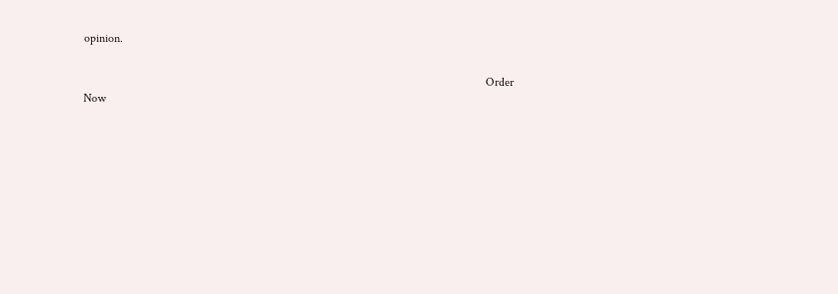opinion.

                                                                                                                                      Order Now